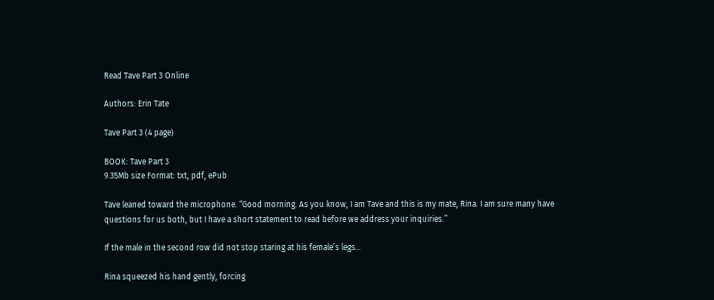Read Tave Part 3 Online

Authors: Erin Tate

Tave Part 3 (4 page)

BOOK: Tave Part 3
9.35Mb size Format: txt, pdf, ePub

Tave leaned toward the microphone. “Good morning. As you know, I am Tave and this is my mate, Rina. I am sure many have questions for us both, but I have a short statement to read before we address your inquiries.”

If the male in the second row did not stop staring at his female’s legs…

Rina squeezed his hand gently, forcing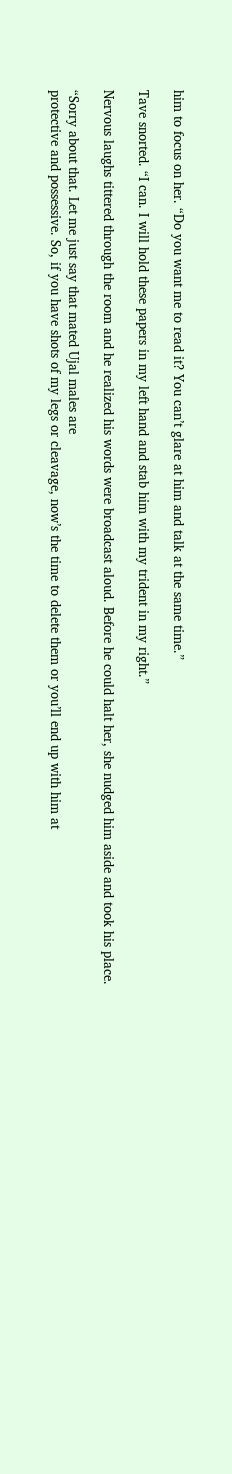him to focus on her. “Do you want me to read it? You can’t glare at him and talk at the same time.”

Tave snorted. “I can. I will hold these papers in my left hand and stab him with my trident in my right.”

Nervous laughs tittered through the room and he realized his words were broadcast aloud. Before he could halt her, she nudged him aside and took his place.

“Sorry about that. Let me just say that mated Ujal males are
protective and possessive. So, if you have shots of my legs or cleavage, now’s the time to delete them or you’ll end up with him at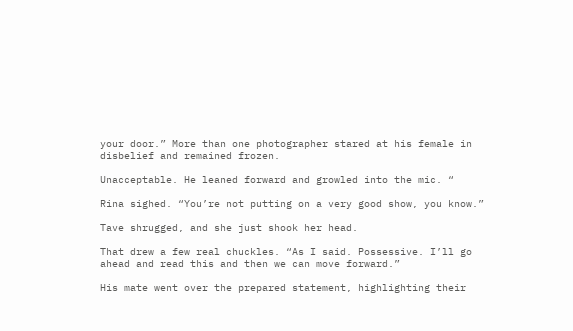your door.” More than one photographer stared at his female in disbelief and remained frozen.

Unacceptable. He leaned forward and growled into the mic. “

Rina sighed. “You’re not putting on a very good show, you know.”

Tave shrugged, and she just shook her head.

That drew a few real chuckles. “As I said. Possessive. I’ll go ahead and read this and then we can move forward.”

His mate went over the prepared statement, highlighting their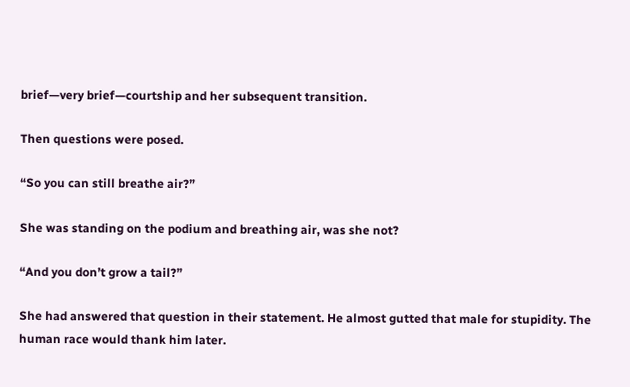brief—very brief—courtship and her subsequent transition.

Then questions were posed.

“So you can still breathe air?”

She was standing on the podium and breathing air, was she not?

“And you don’t grow a tail?”

She had answered that question in their statement. He almost gutted that male for stupidity. The human race would thank him later.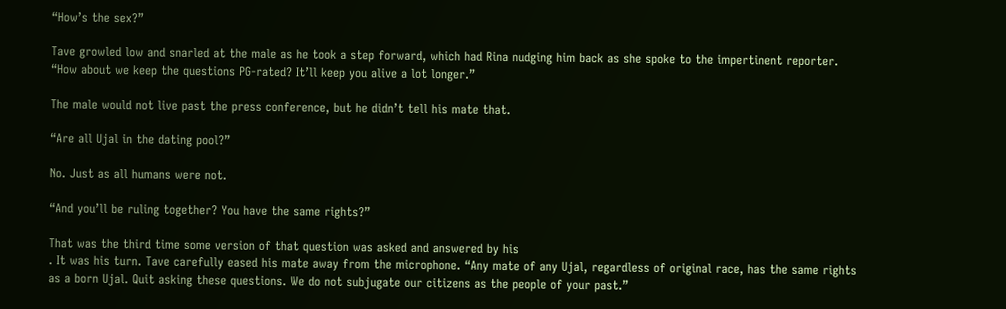“How’s the sex?”

Tave growled low and snarled at the male as he took a step forward, which had Rina nudging him back as she spoke to the impertinent reporter. “How about we keep the questions PG-rated? It’ll keep you alive a lot longer.”

The male would not live past the press conference, but he didn’t tell his mate that.

“Are all Ujal in the dating pool?”

No. Just as all humans were not.

“And you’ll be ruling together? You have the same rights?”

That was the third time some version of that question was asked and answered by his
. It was his turn. Tave carefully eased his mate away from the microphone. “Any mate of any Ujal, regardless of original race, has the same rights as a born Ujal. Quit asking these questions. We do not subjugate our citizens as the people of your past.”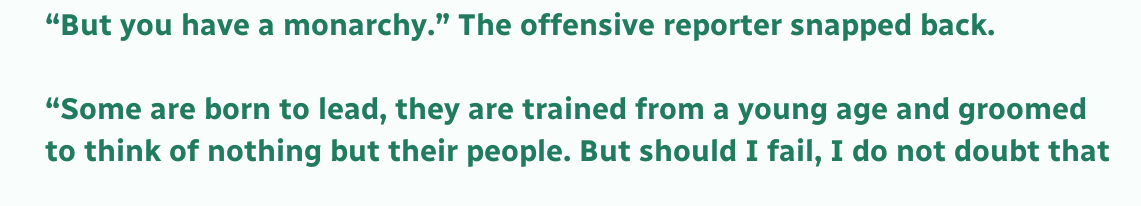“But you have a monarchy.” The offensive reporter snapped back.

“Some are born to lead, they are trained from a young age and groomed to think of nothing but their people. But should I fail, I do not doubt that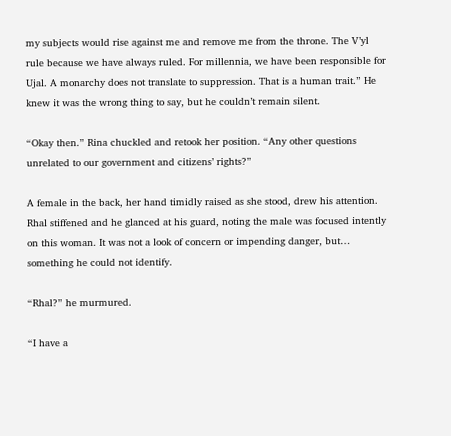my subjects would rise against me and remove me from the throne. The V’yl rule because we have always ruled. For millennia, we have been responsible for Ujal. A monarchy does not translate to suppression. That is a human trait.” He knew it was the wrong thing to say, but he couldn’t remain silent.

“Okay then.” Rina chuckled and retook her position. “Any other questions unrelated to our government and citizens’ rights?”

A female in the back, her hand timidly raised as she stood, drew his attention. Rhal stiffened and he glanced at his guard, noting the male was focused intently on this woman. It was not a look of concern or impending danger, but… something he could not identify.

“Rhal?” he murmured.

“I have a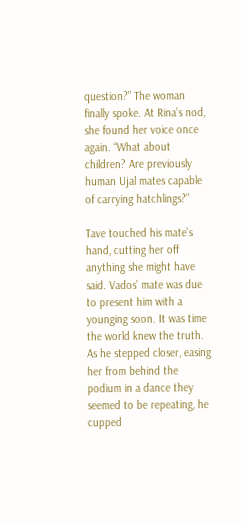question?” The woman finally spoke. At Rina’s nod, she found her voice once again. “What about children? Are previously human Ujal mates capable of carrying hatchlings?”

Tave touched his mate’s hand, cutting her off anything she might have said. Vados’ mate was due to present him with a younging soon. It was time the world knew the truth. As he stepped closer, easing her from behind the podium in a dance they seemed to be repeating, he cupped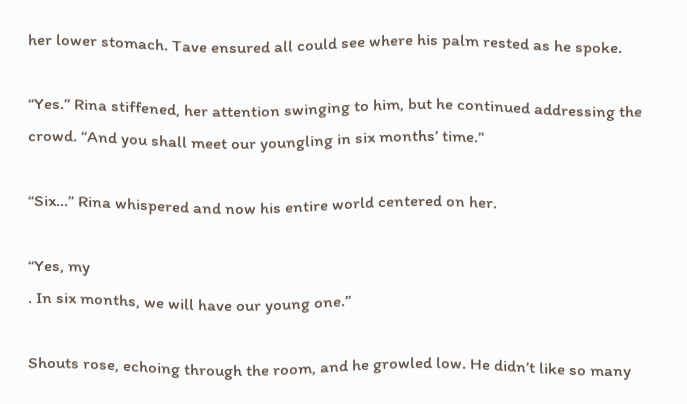her lower stomach. Tave ensured all could see where his palm rested as he spoke.

“Yes.” Rina stiffened, her attention swinging to him, but he continued addressing the crowd. “And you shall meet our youngling in six months’ time.”

“Six…” Rina whispered and now his entire world centered on her.

“Yes, my
. In six months, we will have our young one.”

Shouts rose, echoing through the room, and he growled low. He didn’t like so many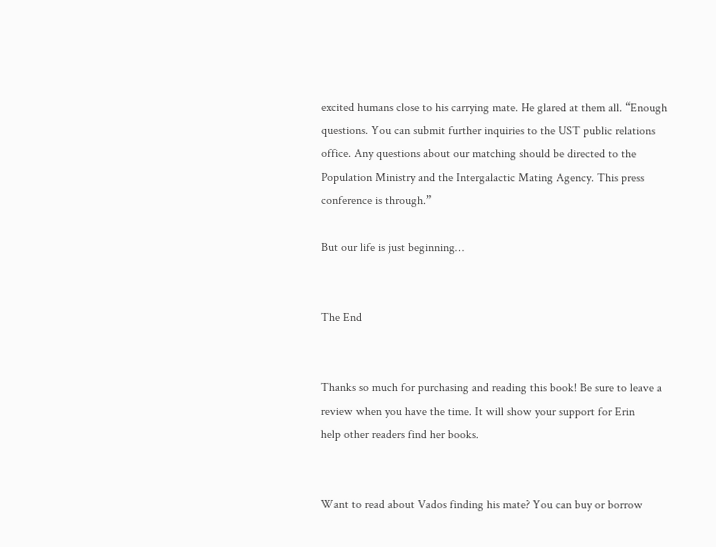excited humans close to his carrying mate. He glared at them all. “Enough questions. You can submit further inquiries to the UST public relations office. Any questions about our matching should be directed to the Population Ministry and the Intergalactic Mating Agency. This press conference is through.”

But our life is just beginning…


The End


Thanks so much for purchasing and reading this book! Be sure to leave a review when you have the time. It will show your support for Erin
help other readers find her books.


Want to read about Vados finding his mate? You can buy or borrow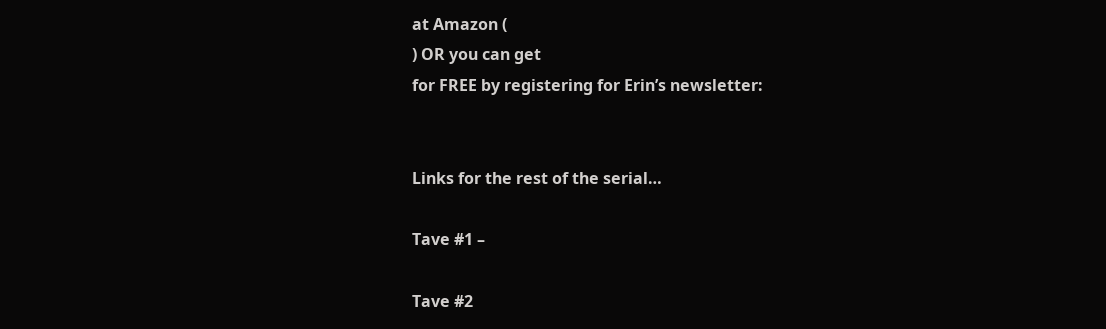at Amazon (
) OR you can get
for FREE by registering for Erin’s newsletter:


Links for the rest of the serial…

Tave #1 –

Tave #2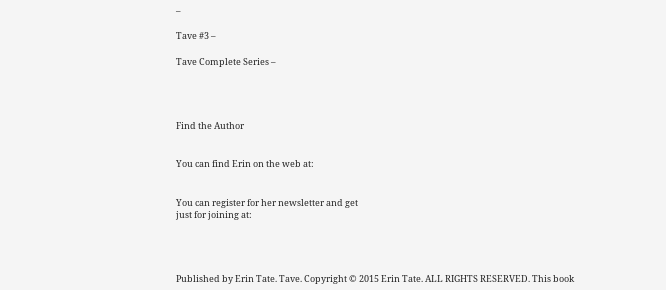–

Tave #3 –

Tave Complete Series –




Find the Author


You can find Erin on the web at:


You can register for her newsletter and get
just for joining at:




Published by Erin Tate. Tave. Copyright © 2015 Erin Tate. ALL RIGHTS RESERVED. This book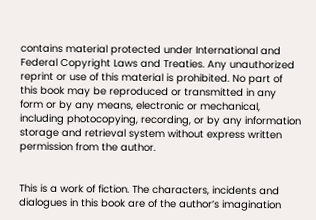contains material protected under International and Federal Copyright Laws and Treaties. Any unauthorized reprint or use of this material is prohibited. No part of this book may be reproduced or transmitted in any form or by any means, electronic or mechanical, including photocopying, recording, or by any information storage and retrieval system without express written permission from the author.


This is a work of fiction. The characters, incidents and dialogues in this book are of the author’s imagination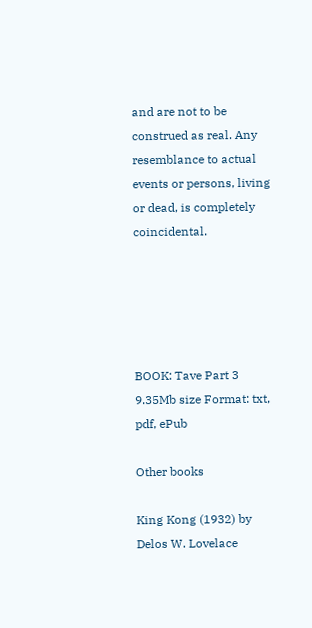and are not to be construed as real. Any resemblance to actual events or persons, living or dead, is completely coincidental.





BOOK: Tave Part 3
9.35Mb size Format: txt, pdf, ePub

Other books

King Kong (1932) by Delos W. Lovelace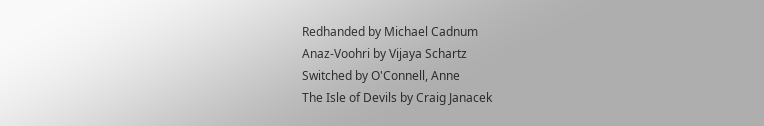Redhanded by Michael Cadnum
Anaz-Voohri by Vijaya Schartz
Switched by O'Connell, Anne
The Isle of Devils by Craig Janacek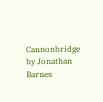Cannonbridge by Jonathan Barnes